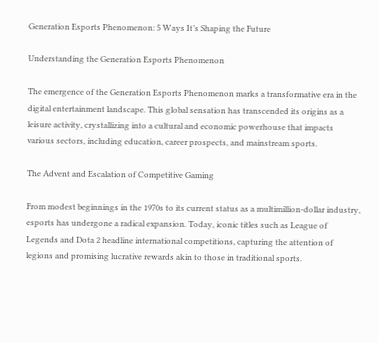Generation Esports Phenomenon: 5 Ways It’s Shaping the Future

Understanding the Generation Esports Phenomenon

The emergence of the Generation Esports Phenomenon marks a transformative era in the digital entertainment landscape. This global sensation has transcended its origins as a leisure activity, crystallizing into a cultural and economic powerhouse that impacts various sectors, including education, career prospects, and mainstream sports.

The Advent and Escalation of Competitive Gaming

From modest beginnings in the 1970s to its current status as a multimillion-dollar industry, esports has undergone a radical expansion. Today, iconic titles such as League of Legends and Dota 2 headline international competitions, capturing the attention of legions and promising lucrative rewards akin to those in traditional sports.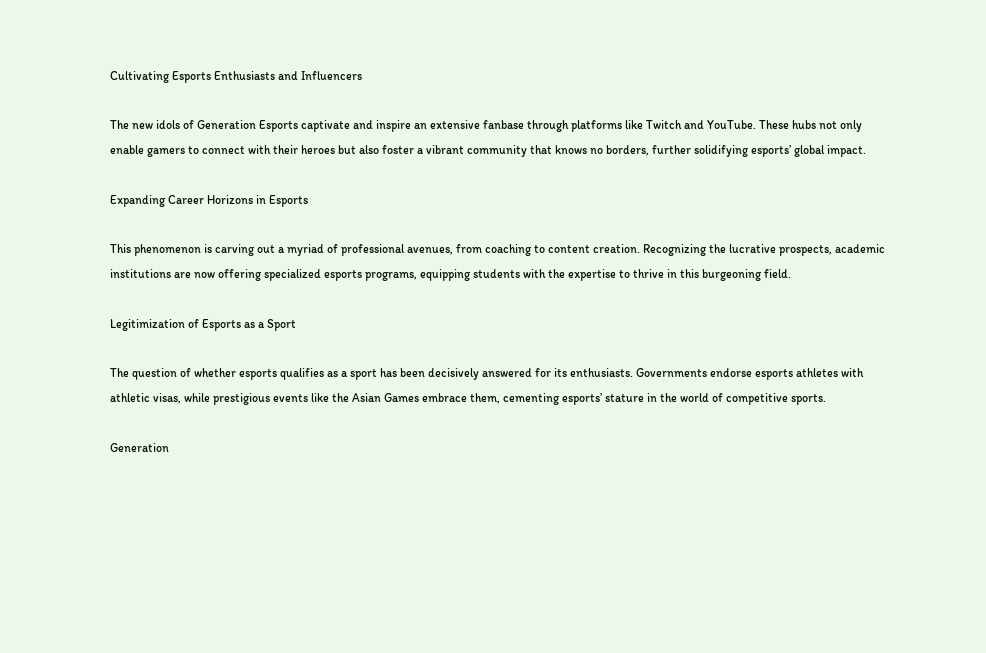Cultivating Esports Enthusiasts and Influencers

The new idols of Generation Esports captivate and inspire an extensive fanbase through platforms like Twitch and YouTube. These hubs not only enable gamers to connect with their heroes but also foster a vibrant community that knows no borders, further solidifying esports’ global impact.

Expanding Career Horizons in Esports

This phenomenon is carving out a myriad of professional avenues, from coaching to content creation. Recognizing the lucrative prospects, academic institutions are now offering specialized esports programs, equipping students with the expertise to thrive in this burgeoning field.

Legitimization of Esports as a Sport

The question of whether esports qualifies as a sport has been decisively answered for its enthusiasts. Governments endorse esports athletes with athletic visas, while prestigious events like the Asian Games embrace them, cementing esports’ stature in the world of competitive sports.

Generation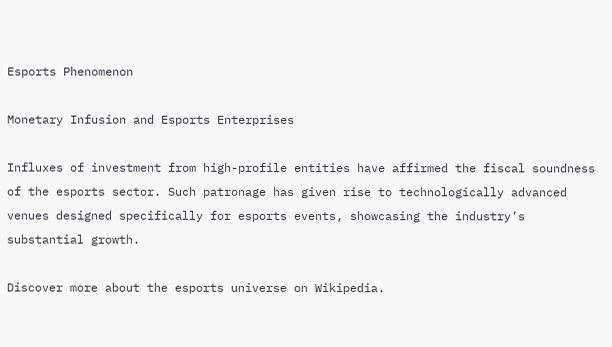Esports Phenomenon

Monetary Infusion and Esports Enterprises

Influxes of investment from high-profile entities have affirmed the fiscal soundness of the esports sector. Such patronage has given rise to technologically advanced venues designed specifically for esports events, showcasing the industry’s substantial growth.

Discover more about the esports universe on Wikipedia.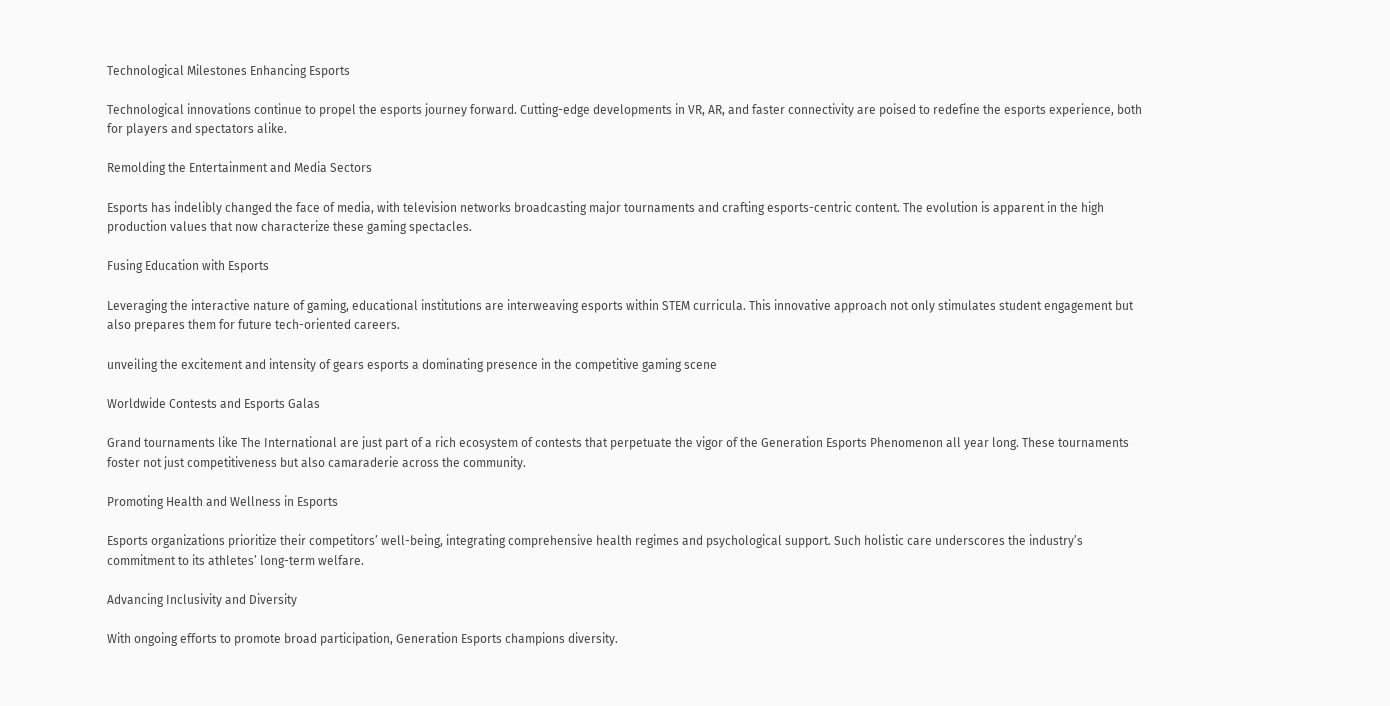Technological Milestones Enhancing Esports

Technological innovations continue to propel the esports journey forward. Cutting-edge developments in VR, AR, and faster connectivity are poised to redefine the esports experience, both for players and spectators alike.

Remolding the Entertainment and Media Sectors

Esports has indelibly changed the face of media, with television networks broadcasting major tournaments and crafting esports-centric content. The evolution is apparent in the high production values that now characterize these gaming spectacles.

Fusing Education with Esports

Leveraging the interactive nature of gaming, educational institutions are interweaving esports within STEM curricula. This innovative approach not only stimulates student engagement but also prepares them for future tech-oriented careers.

unveiling the excitement and intensity of gears esports a dominating presence in the competitive gaming scene

Worldwide Contests and Esports Galas

Grand tournaments like The International are just part of a rich ecosystem of contests that perpetuate the vigor of the Generation Esports Phenomenon all year long. These tournaments foster not just competitiveness but also camaraderie across the community.

Promoting Health and Wellness in Esports

Esports organizations prioritize their competitors’ well-being, integrating comprehensive health regimes and psychological support. Such holistic care underscores the industry’s commitment to its athletes’ long-term welfare.

Advancing Inclusivity and Diversity

With ongoing efforts to promote broad participation, Generation Esports champions diversity.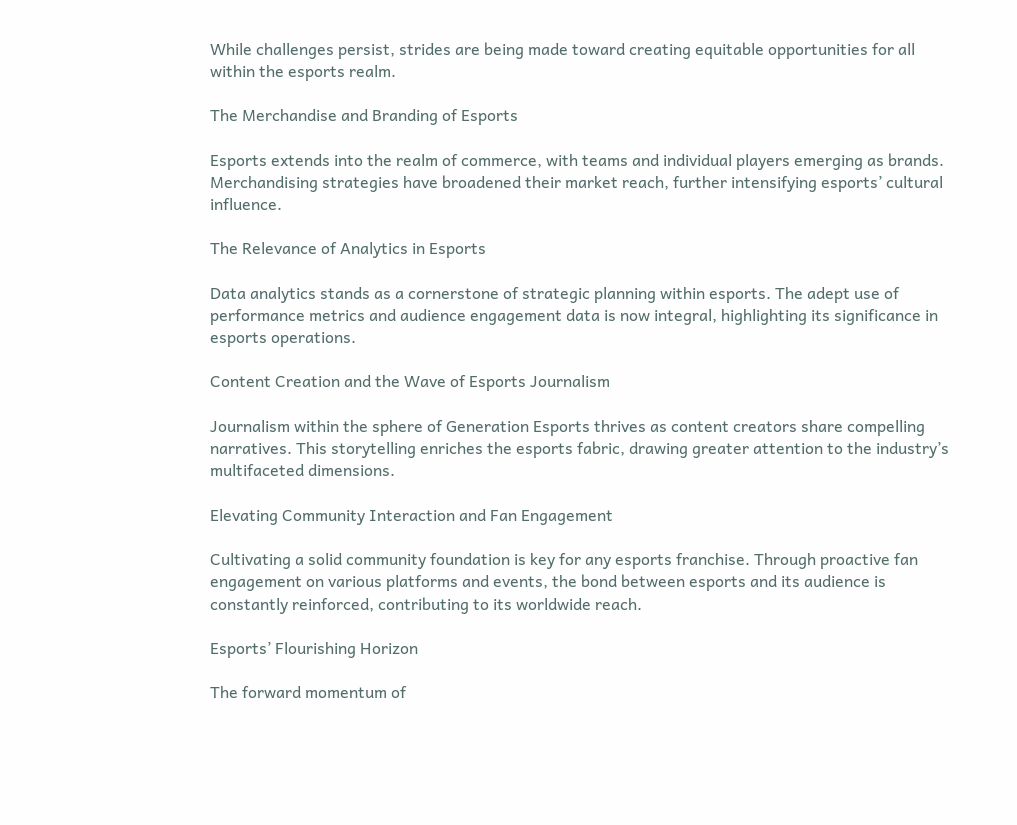While challenges persist, strides are being made toward creating equitable opportunities for all within the esports realm.

The Merchandise and Branding of Esports

Esports extends into the realm of commerce, with teams and individual players emerging as brands. Merchandising strategies have broadened their market reach, further intensifying esports’ cultural influence.

The Relevance of Analytics in Esports

Data analytics stands as a cornerstone of strategic planning within esports. The adept use of performance metrics and audience engagement data is now integral, highlighting its significance in esports operations.

Content Creation and the Wave of Esports Journalism

Journalism within the sphere of Generation Esports thrives as content creators share compelling narratives. This storytelling enriches the esports fabric, drawing greater attention to the industry’s multifaceted dimensions.

Elevating Community Interaction and Fan Engagement

Cultivating a solid community foundation is key for any esports franchise. Through proactive fan engagement on various platforms and events, the bond between esports and its audience is constantly reinforced, contributing to its worldwide reach.

Esports’ Flourishing Horizon

The forward momentum of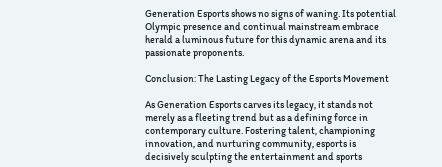Generation Esports shows no signs of waning. Its potential Olympic presence and continual mainstream embrace herald a luminous future for this dynamic arena and its passionate proponents.

Conclusion: The Lasting Legacy of the Esports Movement

As Generation Esports carves its legacy, it stands not merely as a fleeting trend but as a defining force in contemporary culture. Fostering talent, championing innovation, and nurturing community, esports is decisively sculpting the entertainment and sports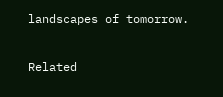landscapes of tomorrow.

Related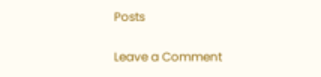Posts

Leave a Comment